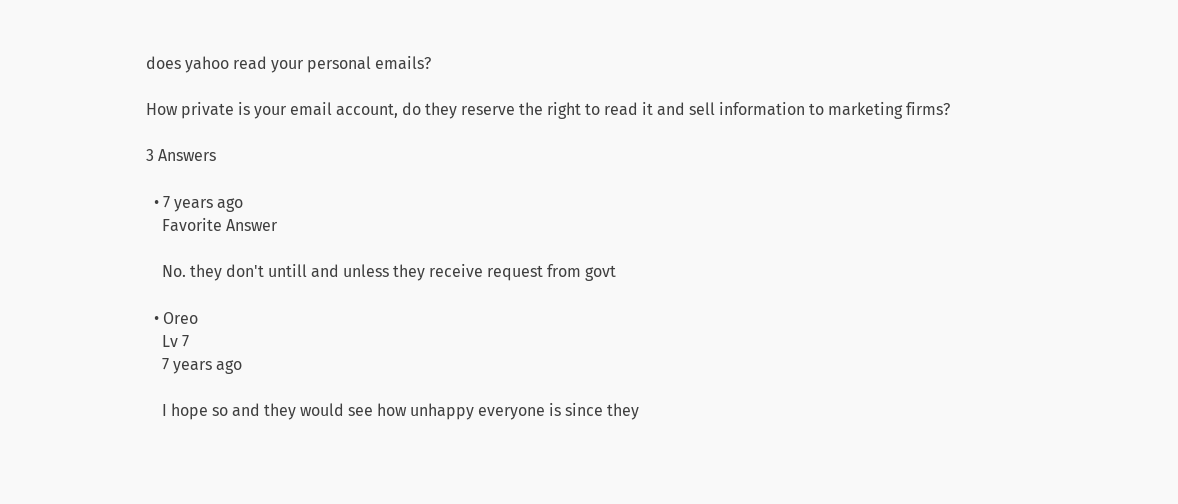does yahoo read your personal emails?

How private is your email account, do they reserve the right to read it and sell information to marketing firms?

3 Answers

  • 7 years ago
    Favorite Answer

    No. they don't untill and unless they receive request from govt

  • Oreo
    Lv 7
    7 years ago

    I hope so and they would see how unhappy everyone is since they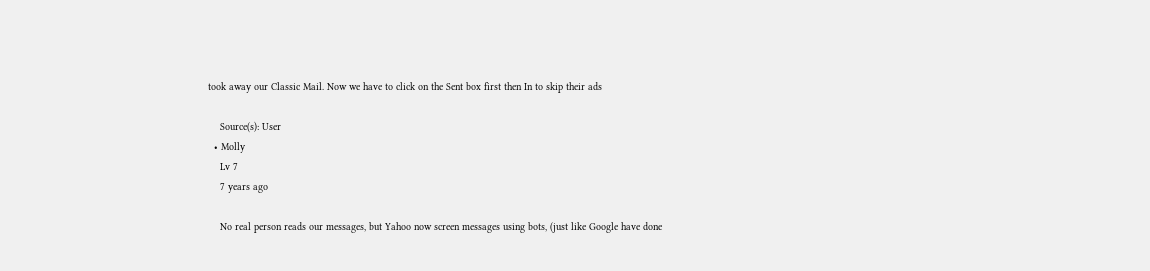took away our Classic Mail. Now we have to click on the Sent box first then In to skip their ads

    Source(s): User
  • Molly
    Lv 7
    7 years ago

    No real person reads our messages, but Yahoo now screen messages using bots, (just like Google have done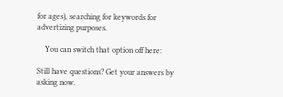for ages), searching for keywords for advertizing purposes.

    You can switch that option off here:

Still have questions? Get your answers by asking now.